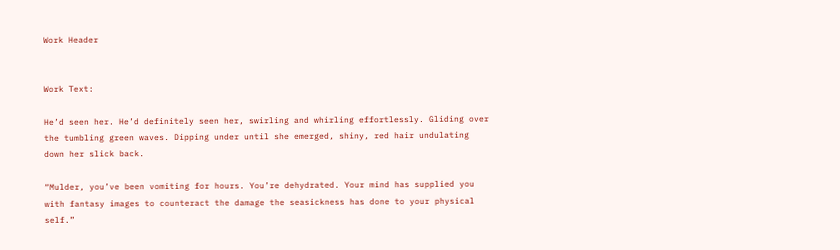Work Header


Work Text:

He’d seen her. He’d definitely seen her, swirling and whirling effortlessly. Gliding over the tumbling green waves. Dipping under until she emerged, shiny, red hair undulating down her slick back.

“Mulder, you’ve been vomiting for hours. You’re dehydrated. Your mind has supplied you with fantasy images to counteract the damage the seasickness has done to your physical self.”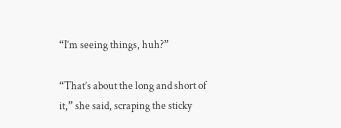“I’m seeing things, huh?”

“That’s about the long and short of it,” she said, scraping the sticky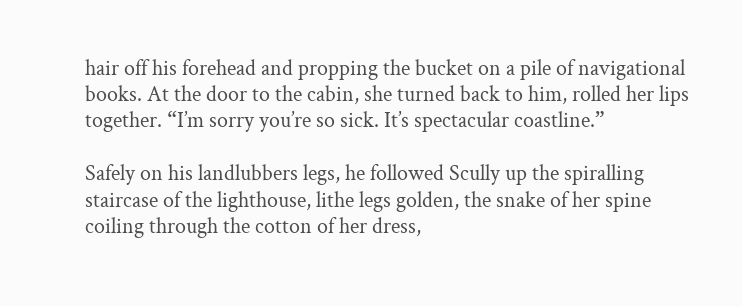hair off his forehead and propping the bucket on a pile of navigational books. At the door to the cabin, she turned back to him, rolled her lips together. “I’m sorry you’re so sick. It’s spectacular coastline.”

Safely on his landlubbers legs, he followed Scully up the spiralling staircase of the lighthouse, lithe legs golden, the snake of her spine coiling through the cotton of her dress,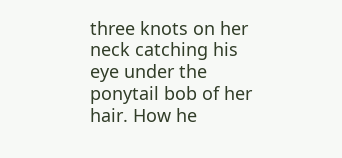three knots on her neck catching his eye under the ponytail bob of her hair. How he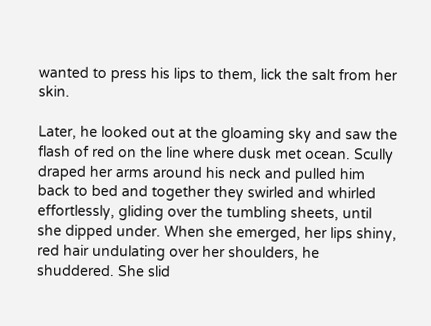wanted to press his lips to them, lick the salt from her skin.

Later, he looked out at the gloaming sky and saw the flash of red on the line where dusk met ocean. Scully draped her arms around his neck and pulled him back to bed and together they swirled and whirled effortlessly, gliding over the tumbling sheets, until she dipped under. When she emerged, her lips shiny, red hair undulating over her shoulders, he shuddered. She slid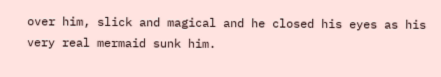over him, slick and magical and he closed his eyes as his very real mermaid sunk him.